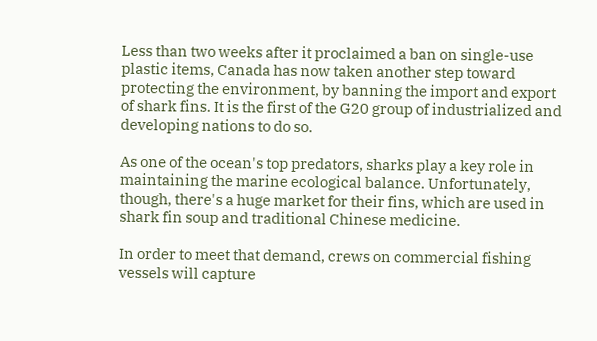Less than two weeks after it proclaimed a ban on single-use plastic items, Canada has now taken another step toward protecting the environment, by banning the import and export of shark fins. It is the first of the G20 group of industrialized and developing nations to do so.

As one of the ocean's top predators, sharks play a key role in maintaining the marine ecological balance. Unfortunately, though, there's a huge market for their fins, which are used in shark fin soup and traditional Chinese medicine.

In order to meet that demand, crews on commercial fishing vessels will capture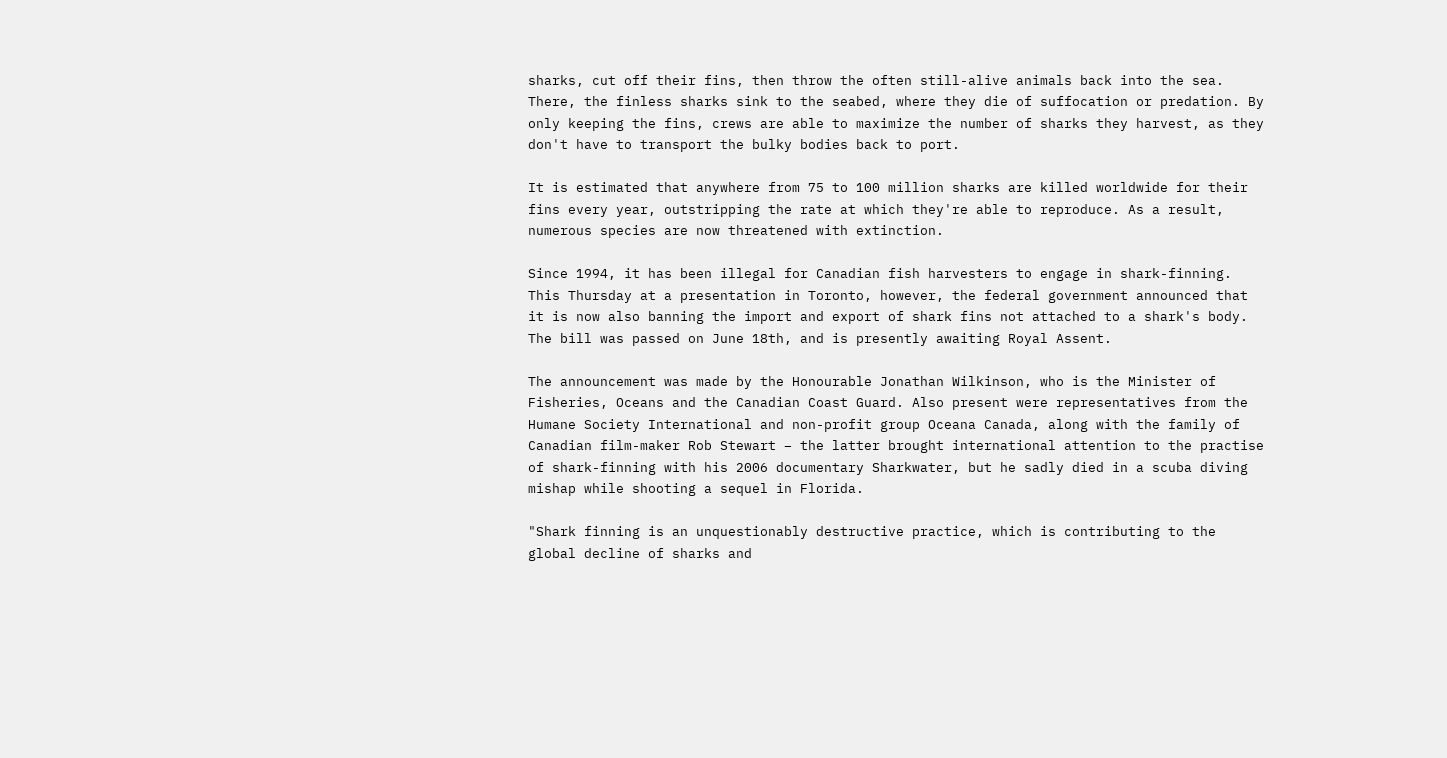sharks, cut off their fins, then throw the often still-alive animals back into the sea. There, the finless sharks sink to the seabed, where they die of suffocation or predation. By only keeping the fins, crews are able to maximize the number of sharks they harvest, as they don't have to transport the bulky bodies back to port.

It is estimated that anywhere from 75 to 100 million sharks are killed worldwide for their fins every year, outstripping the rate at which they're able to reproduce. As a result, numerous species are now threatened with extinction.

Since 1994, it has been illegal for Canadian fish harvesters to engage in shark-finning. This Thursday at a presentation in Toronto, however, the federal government announced that it is now also banning the import and export of shark fins not attached to a shark's body. The bill was passed on June 18th, and is presently awaiting Royal Assent.

The announcement was made by the Honourable Jonathan Wilkinson, who is the Minister of Fisheries, Oceans and the Canadian Coast Guard. Also present were representatives from the Humane Society International and non-profit group Oceana Canada, along with the family of Canadian film-maker Rob Stewart – the latter brought international attention to the practise of shark-finning with his 2006 documentary Sharkwater, but he sadly died in a scuba diving mishap while shooting a sequel in Florida.

"Shark finning is an unquestionably destructive practice, which is contributing to the global decline of sharks and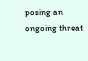posing an ongoing threat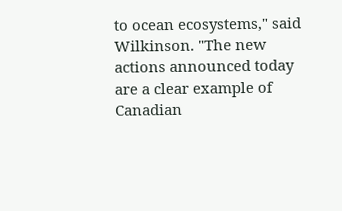to ocean ecosystems," said Wilkinson. "The new actions announced today are a clear example of Canadian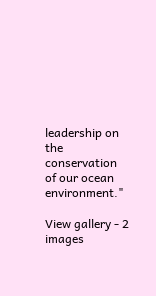leadership on the conservation of our ocean environment."

View gallery - 2 images